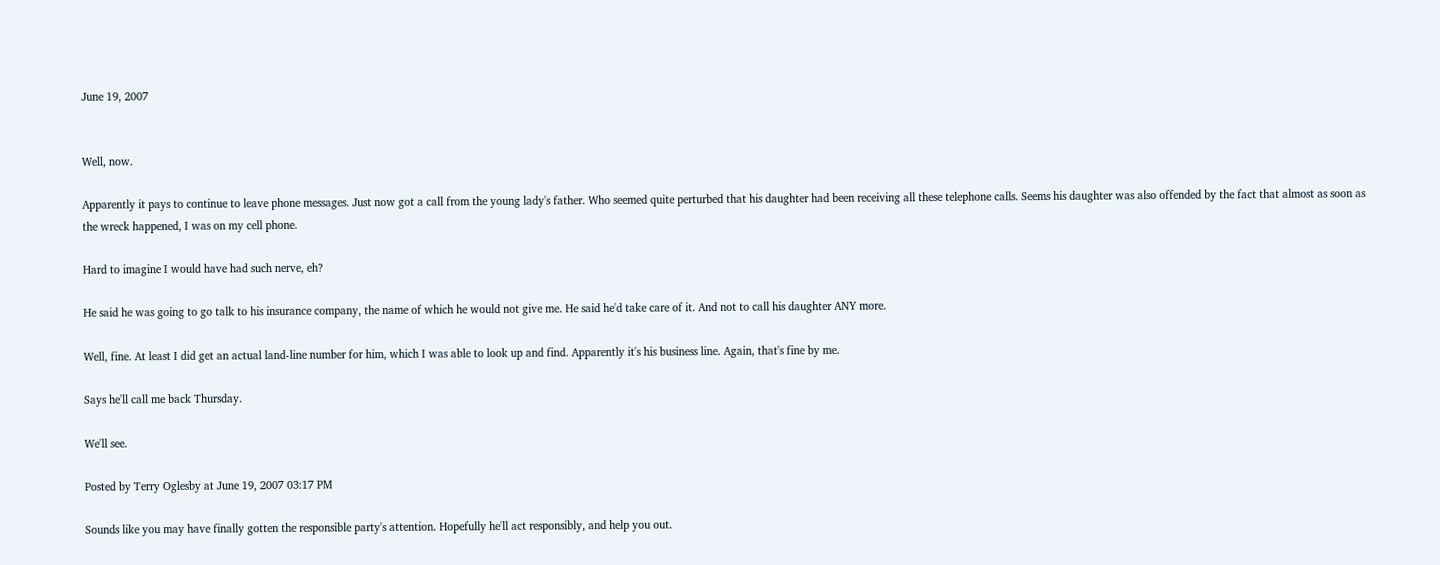June 19, 2007


Well, now.

Apparently it pays to continue to leave phone messages. Just now got a call from the young lady's father. Who seemed quite perturbed that his daughter had been receiving all these telephone calls. Seems his daughter was also offended by the fact that almost as soon as the wreck happened, I was on my cell phone.

Hard to imagine I would have had such nerve, eh?

He said he was going to go talk to his insurance company, the name of which he would not give me. He said he'd take care of it. And not to call his daughter ANY more.

Well, fine. At least I did get an actual land-line number for him, which I was able to look up and find. Apparently it's his business line. Again, that's fine by me.

Says he'll call me back Thursday.

We'll see.

Posted by Terry Oglesby at June 19, 2007 03:17 PM

Sounds like you may have finally gotten the responsible party's attention. Hopefully he'll act responsibly, and help you out.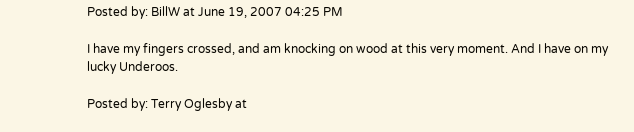Posted by: BillW at June 19, 2007 04:25 PM

I have my fingers crossed, and am knocking on wood at this very moment. And I have on my lucky Underoos.

Posted by: Terry Oglesby at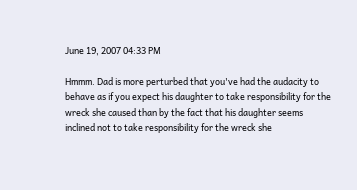June 19, 2007 04:33 PM

Hmmm. Dad is more perturbed that you've had the audacity to behave as if you expect his daughter to take responsibility for the wreck she caused than by the fact that his daughter seems inclined not to take responsibility for the wreck she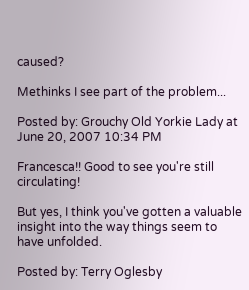caused?

Methinks I see part of the problem...

Posted by: Grouchy Old Yorkie Lady at June 20, 2007 10:34 PM

Francesca!! Good to see you're still circulating!

But yes, I think you've gotten a valuable insight into the way things seem to have unfolded.

Posted by: Terry Oglesby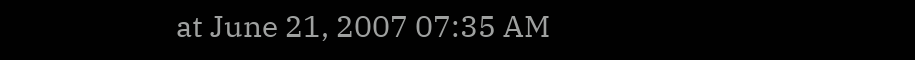at June 21, 2007 07:35 AM